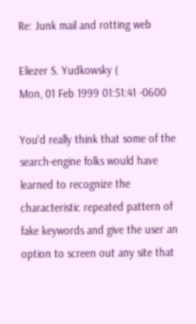Re: Junk mail and rotting web

Eliezer S. Yudkowsky (
Mon, 01 Feb 1999 01:51:41 -0600

You'd really think that some of the search-engine folks would have learned to recognize the characteristic repeated pattern of fake keywords and give the user an option to screen out any site that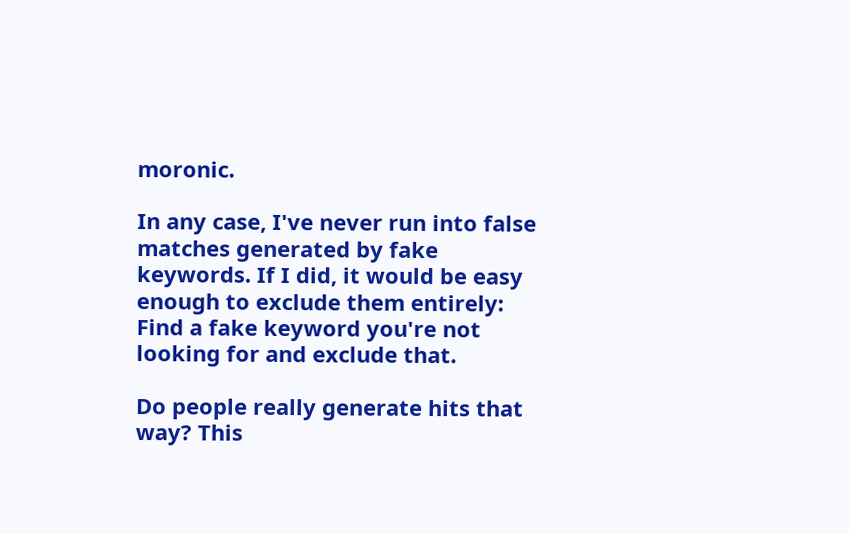moronic.

In any case, I've never run into false matches generated by fake keywords. If I did, it would be easy enough to exclude them entirely: Find a fake keyword you're not looking for and exclude that.

Do people really generate hits that way? This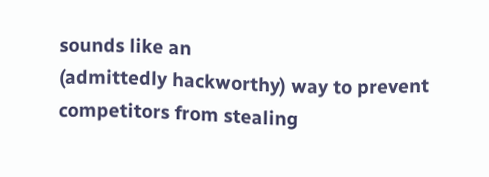sounds like an
(admittedly hackworthy) way to prevent competitors from stealing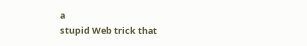a
stupid Web trick that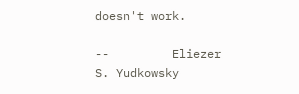doesn't work.

--         Eliezer S. Yudkowsky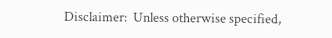Disclaimer:  Unless otherwise specified,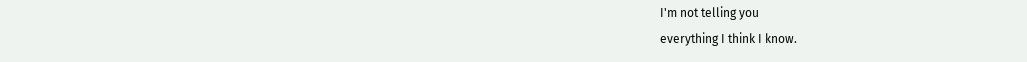I'm not telling you
everything I think I know.